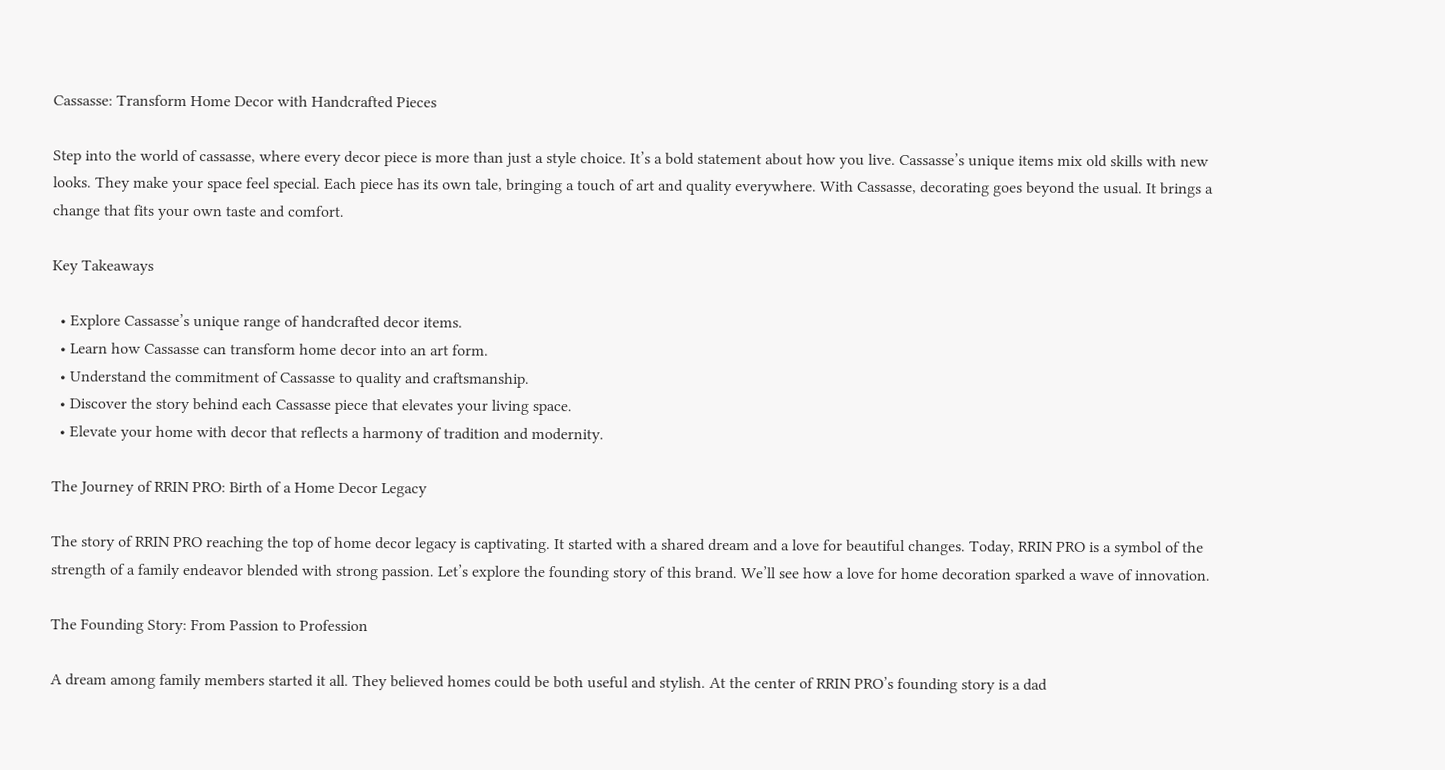Cassasse: Transform Home Decor with Handcrafted Pieces

Step into the world of cassasse, where every decor piece is more than just a style choice. It’s a bold statement about how you live. Cassasse’s unique items mix old skills with new looks. They make your space feel special. Each piece has its own tale, bringing a touch of art and quality everywhere. With Cassasse, decorating goes beyond the usual. It brings a change that fits your own taste and comfort.

Key Takeaways

  • Explore Cassasse’s unique range of handcrafted decor items.
  • Learn how Cassasse can transform home decor into an art form.
  • Understand the commitment of Cassasse to quality and craftsmanship.
  • Discover the story behind each Cassasse piece that elevates your living space.
  • Elevate your home with decor that reflects a harmony of tradition and modernity.

The Journey of RRIN PRO: Birth of a Home Decor Legacy

The story of RRIN PRO reaching the top of home decor legacy is captivating. It started with a shared dream and a love for beautiful changes. Today, RRIN PRO is a symbol of the strength of a family endeavor blended with strong passion. Let’s explore the founding story of this brand. We’ll see how a love for home decoration sparked a wave of innovation.

The Founding Story: From Passion to Profession

A dream among family members started it all. They believed homes could be both useful and stylish. At the center of RRIN PRO’s founding story is a dad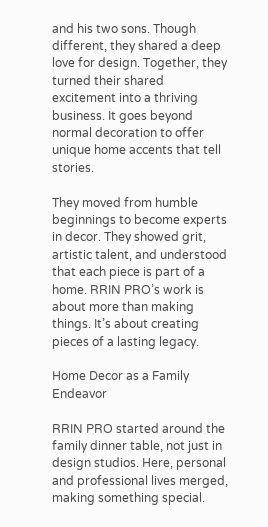and his two sons. Though different, they shared a deep love for design. Together, they turned their shared excitement into a thriving business. It goes beyond normal decoration to offer unique home accents that tell stories.

They moved from humble beginnings to become experts in decor. They showed grit, artistic talent, and understood that each piece is part of a home. RRIN PRO’s work is about more than making things. It’s about creating pieces of a lasting legacy.

Home Decor as a Family Endeavor

RRIN PRO started around the family dinner table, not just in design studios. Here, personal and professional lives merged, making something special.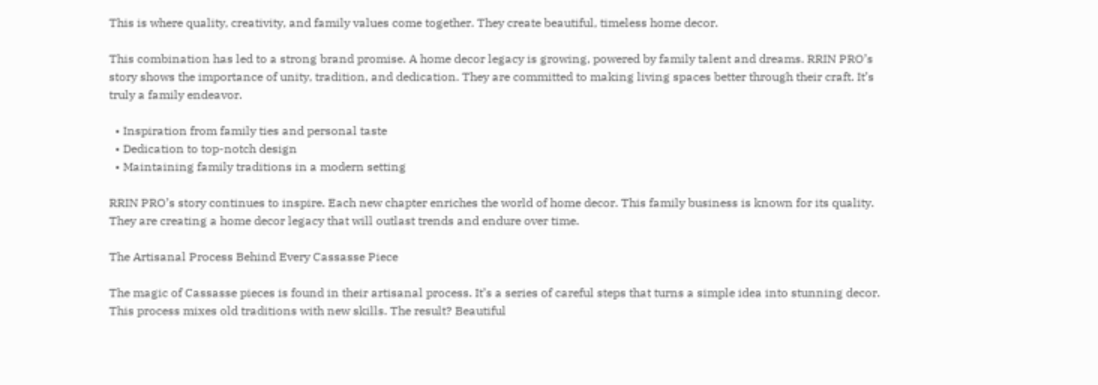This is where quality, creativity, and family values come together. They create beautiful, timeless home decor.

This combination has led to a strong brand promise. A home decor legacy is growing, powered by family talent and dreams. RRIN PRO’s story shows the importance of unity, tradition, and dedication. They are committed to making living spaces better through their craft. It’s truly a family endeavor.

  • Inspiration from family ties and personal taste
  • Dedication to top-notch design
  • Maintaining family traditions in a modern setting

RRIN PRO’s story continues to inspire. Each new chapter enriches the world of home decor. This family business is known for its quality. They are creating a home decor legacy that will outlast trends and endure over time.

The Artisanal Process Behind Every Cassasse Piece

The magic of Cassasse pieces is found in their artisanal process. It’s a series of careful steps that turns a simple idea into stunning decor. This process mixes old traditions with new skills. The result? Beautiful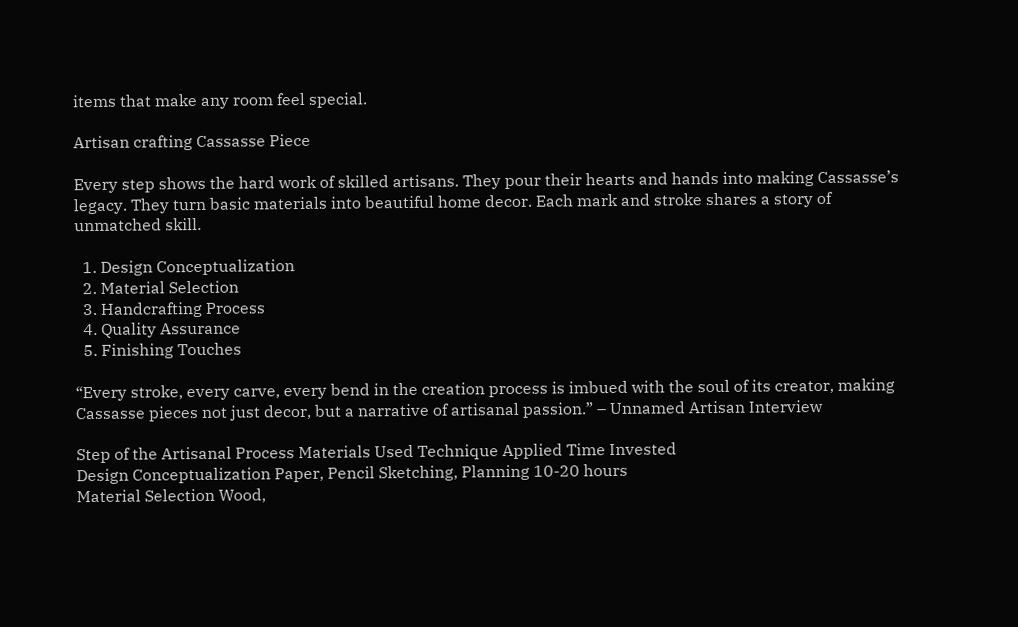items that make any room feel special.

Artisan crafting Cassasse Piece

Every step shows the hard work of skilled artisans. They pour their hearts and hands into making Cassasse’s legacy. They turn basic materials into beautiful home decor. Each mark and stroke shares a story of unmatched skill.

  1. Design Conceptualization
  2. Material Selection
  3. Handcrafting Process
  4. Quality Assurance
  5. Finishing Touches

“Every stroke, every carve, every bend in the creation process is imbued with the soul of its creator, making Cassasse pieces not just decor, but a narrative of artisanal passion.” – Unnamed Artisan Interview

Step of the Artisanal Process Materials Used Technique Applied Time Invested
Design Conceptualization Paper, Pencil Sketching, Planning 10-20 hours
Material Selection Wood,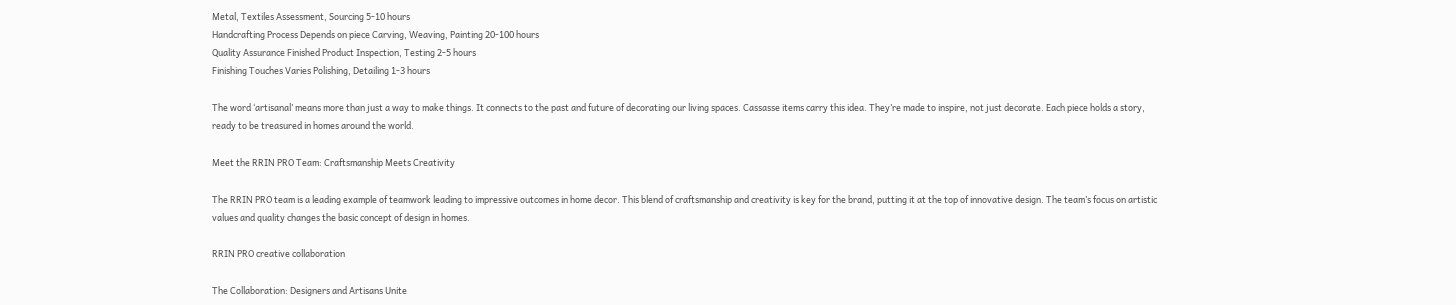Metal, Textiles Assessment, Sourcing 5-10 hours
Handcrafting Process Depends on piece Carving, Weaving, Painting 20-100 hours
Quality Assurance Finished Product Inspection, Testing 2-5 hours
Finishing Touches Varies Polishing, Detailing 1-3 hours

The word ‘artisanal’ means more than just a way to make things. It connects to the past and future of decorating our living spaces. Cassasse items carry this idea. They’re made to inspire, not just decorate. Each piece holds a story, ready to be treasured in homes around the world.

Meet the RRIN PRO Team: Craftsmanship Meets Creativity

The RRIN PRO team is a leading example of teamwork leading to impressive outcomes in home decor. This blend of craftsmanship and creativity is key for the brand, putting it at the top of innovative design. The team’s focus on artistic values and quality changes the basic concept of design in homes.

RRIN PRO creative collaboration

The Collaboration: Designers and Artisans Unite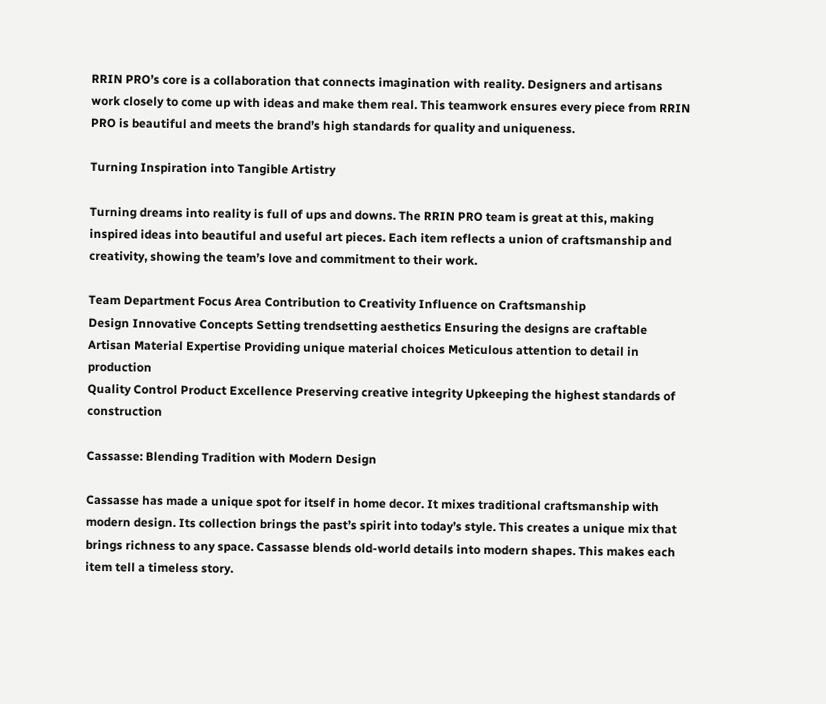RRIN PRO’s core is a collaboration that connects imagination with reality. Designers and artisans work closely to come up with ideas and make them real. This teamwork ensures every piece from RRIN PRO is beautiful and meets the brand’s high standards for quality and uniqueness.

Turning Inspiration into Tangible Artistry

Turning dreams into reality is full of ups and downs. The RRIN PRO team is great at this, making inspired ideas into beautiful and useful art pieces. Each item reflects a union of craftsmanship and creativity, showing the team’s love and commitment to their work.

Team Department Focus Area Contribution to Creativity Influence on Craftsmanship
Design Innovative Concepts Setting trendsetting aesthetics Ensuring the designs are craftable
Artisan Material Expertise Providing unique material choices Meticulous attention to detail in production
Quality Control Product Excellence Preserving creative integrity Upkeeping the highest standards of construction

Cassasse: Blending Tradition with Modern Design

Cassasse has made a unique spot for itself in home decor. It mixes traditional craftsmanship with modern design. Its collection brings the past’s spirit into today’s style. This creates a unique mix that brings richness to any space. Cassasse blends old-world details into modern shapes. This makes each item tell a timeless story.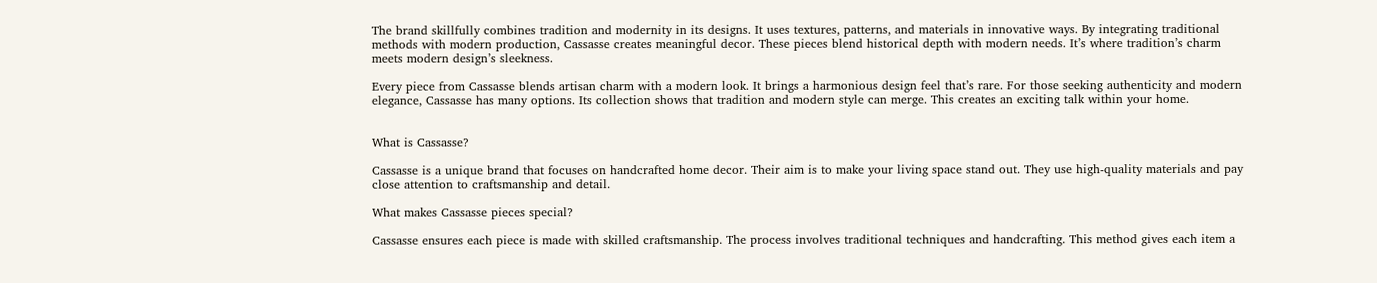The brand skillfully combines tradition and modernity in its designs. It uses textures, patterns, and materials in innovative ways. By integrating traditional methods with modern production, Cassasse creates meaningful decor. These pieces blend historical depth with modern needs. It’s where tradition’s charm meets modern design’s sleekness.

Every piece from Cassasse blends artisan charm with a modern look. It brings a harmonious design feel that’s rare. For those seeking authenticity and modern elegance, Cassasse has many options. Its collection shows that tradition and modern style can merge. This creates an exciting talk within your home.


What is Cassasse?

Cassasse is a unique brand that focuses on handcrafted home decor. Their aim is to make your living space stand out. They use high-quality materials and pay close attention to craftsmanship and detail.

What makes Cassasse pieces special?

Cassasse ensures each piece is made with skilled craftsmanship. The process involves traditional techniques and handcrafting. This method gives each item a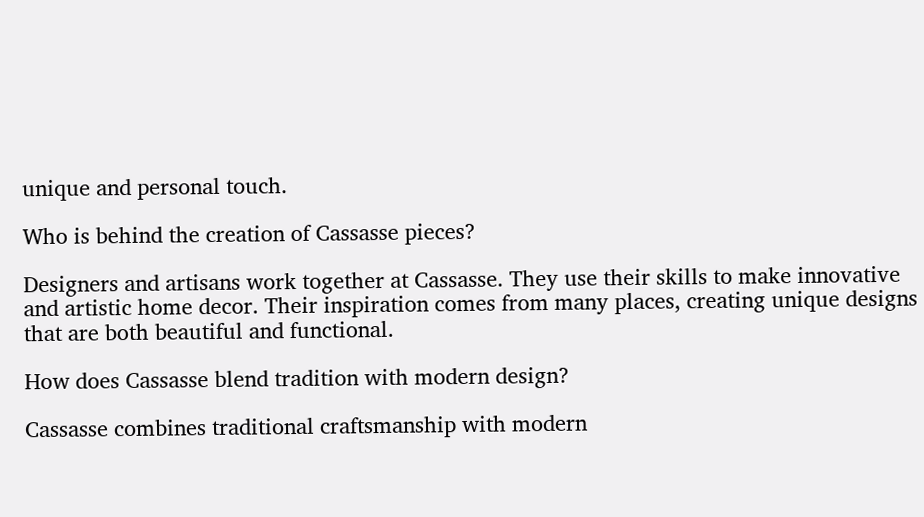unique and personal touch.

Who is behind the creation of Cassasse pieces?

Designers and artisans work together at Cassasse. They use their skills to make innovative and artistic home decor. Their inspiration comes from many places, creating unique designs that are both beautiful and functional.

How does Cassasse blend tradition with modern design?

Cassasse combines traditional craftsmanship with modern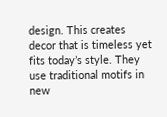design. This creates decor that is timeless yet fits today’s style. They use traditional motifs in new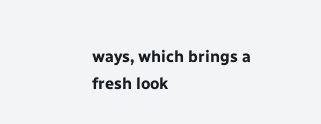ways, which brings a fresh look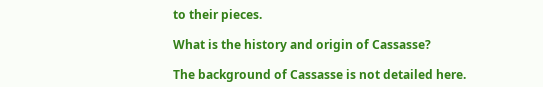to their pieces.

What is the history and origin of Cassasse?

The background of Cassasse is not detailed here.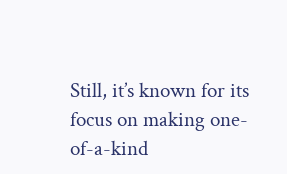Still, it’s known for its focus on making one-of-a-kind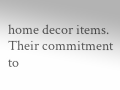home decor items. Their commitment to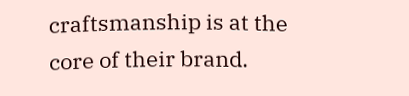craftsmanship is at the core of their brand.